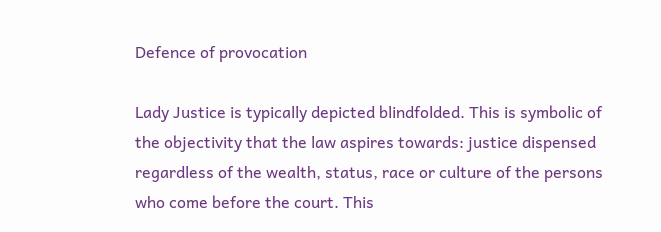Defence of provocation

Lady Justice is typically depicted blindfolded. This is symbolic of the objectivity that the law aspires towards: justice dispensed regardless of the wealth, status, race or culture of the persons who come before the court. This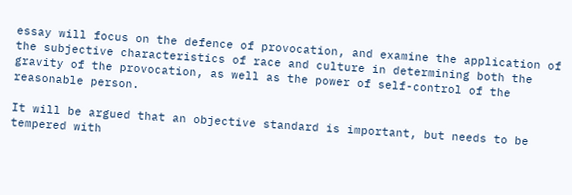essay will focus on the defence of provocation, and examine the application of the subjective characteristics of race and culture in determining both the gravity of the provocation, as well as the power of self-control of the reasonable person.

It will be argued that an objective standard is important, but needs to be tempered with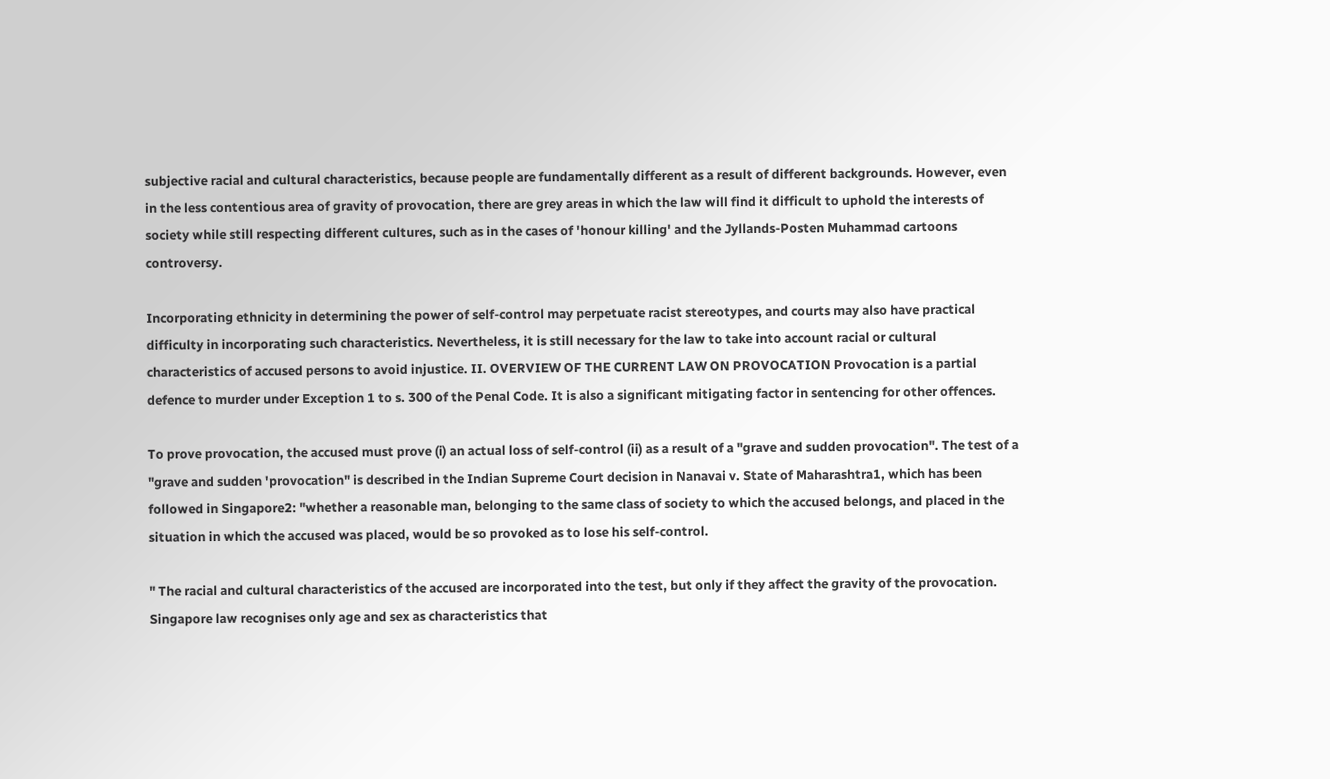subjective racial and cultural characteristics, because people are fundamentally different as a result of different backgrounds. However, even in the less contentious area of gravity of provocation, there are grey areas in which the law will find it difficult to uphold the interests of society while still respecting different cultures, such as in the cases of 'honour killing' and the Jyllands-Posten Muhammad cartoons controversy.

Incorporating ethnicity in determining the power of self-control may perpetuate racist stereotypes, and courts may also have practical difficulty in incorporating such characteristics. Nevertheless, it is still necessary for the law to take into account racial or cultural characteristics of accused persons to avoid injustice. II. OVERVIEW OF THE CURRENT LAW ON PROVOCATION Provocation is a partial defence to murder under Exception 1 to s. 300 of the Penal Code. It is also a significant mitigating factor in sentencing for other offences.

To prove provocation, the accused must prove (i) an actual loss of self-control (ii) as a result of a "grave and sudden provocation". The test of a "grave and sudden 'provocation" is described in the Indian Supreme Court decision in Nanavai v. State of Maharashtra1, which has been followed in Singapore2: "whether a reasonable man, belonging to the same class of society to which the accused belongs, and placed in the situation in which the accused was placed, would be so provoked as to lose his self-control.

" The racial and cultural characteristics of the accused are incorporated into the test, but only if they affect the gravity of the provocation. Singapore law recognises only age and sex as characteristics that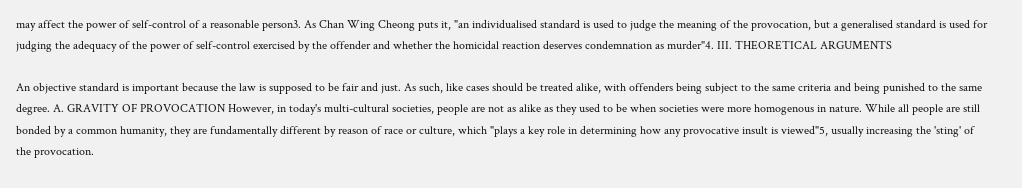may affect the power of self-control of a reasonable person3. As Chan Wing Cheong puts it, "an individualised standard is used to judge the meaning of the provocation, but a generalised standard is used for judging the adequacy of the power of self-control exercised by the offender and whether the homicidal reaction deserves condemnation as murder"4. III. THEORETICAL ARGUMENTS

An objective standard is important because the law is supposed to be fair and just. As such, like cases should be treated alike, with offenders being subject to the same criteria and being punished to the same degree. A. GRAVITY OF PROVOCATION However, in today's multi-cultural societies, people are not as alike as they used to be when societies were more homogenous in nature. While all people are still bonded by a common humanity, they are fundamentally different by reason of race or culture, which "plays a key role in determining how any provocative insult is viewed"5, usually increasing the 'sting' of the provocation.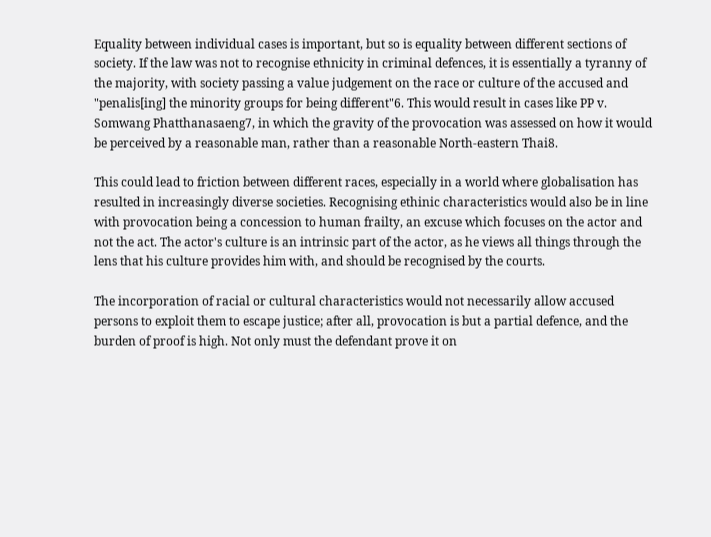Equality between individual cases is important, but so is equality between different sections of society. If the law was not to recognise ethnicity in criminal defences, it is essentially a tyranny of the majority, with society passing a value judgement on the race or culture of the accused and "penalis[ing] the minority groups for being different"6. This would result in cases like PP v. Somwang Phatthanasaeng7, in which the gravity of the provocation was assessed on how it would be perceived by a reasonable man, rather than a reasonable North-eastern Thai8.

This could lead to friction between different races, especially in a world where globalisation has resulted in increasingly diverse societies. Recognising ethinic characteristics would also be in line with provocation being a concession to human frailty, an excuse which focuses on the actor and not the act. The actor's culture is an intrinsic part of the actor, as he views all things through the lens that his culture provides him with, and should be recognised by the courts.

The incorporation of racial or cultural characteristics would not necessarily allow accused persons to exploit them to escape justice; after all, provocation is but a partial defence, and the burden of proof is high. Not only must the defendant prove it on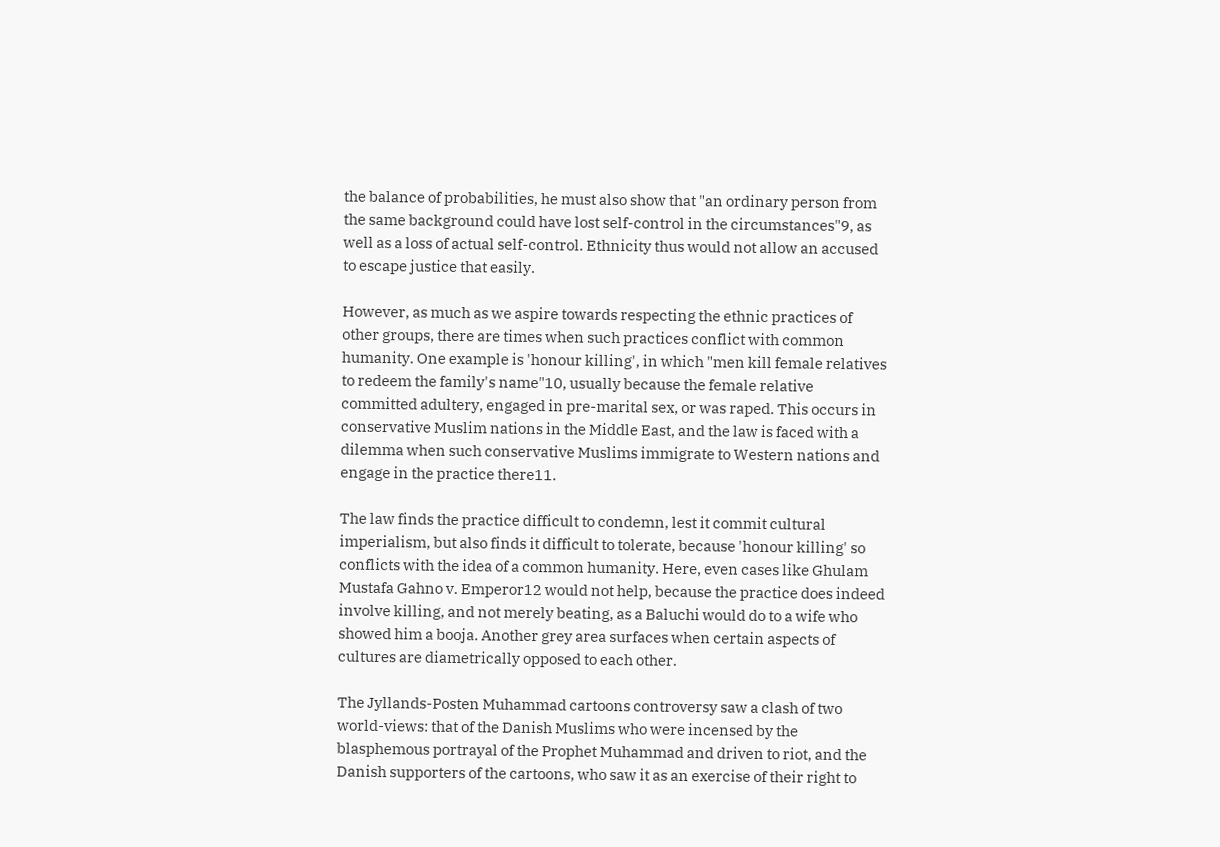the balance of probabilities, he must also show that "an ordinary person from the same background could have lost self-control in the circumstances"9, as well as a loss of actual self-control. Ethnicity thus would not allow an accused to escape justice that easily.

However, as much as we aspire towards respecting the ethnic practices of other groups, there are times when such practices conflict with common humanity. One example is 'honour killing', in which "men kill female relatives to redeem the family's name"10, usually because the female relative committed adultery, engaged in pre-marital sex, or was raped. This occurs in conservative Muslim nations in the Middle East, and the law is faced with a dilemma when such conservative Muslims immigrate to Western nations and engage in the practice there11.

The law finds the practice difficult to condemn, lest it commit cultural imperialism, but also finds it difficult to tolerate, because 'honour killing' so conflicts with the idea of a common humanity. Here, even cases like Ghulam Mustafa Gahno v. Emperor12 would not help, because the practice does indeed involve killing, and not merely beating, as a Baluchi would do to a wife who showed him a booja. Another grey area surfaces when certain aspects of cultures are diametrically opposed to each other.

The Jyllands-Posten Muhammad cartoons controversy saw a clash of two world-views: that of the Danish Muslims who were incensed by the blasphemous portrayal of the Prophet Muhammad and driven to riot, and the Danish supporters of the cartoons, who saw it as an exercise of their right to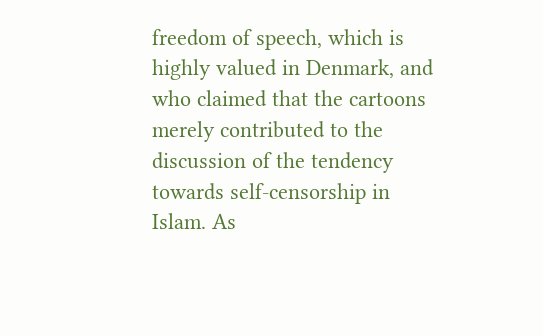freedom of speech, which is highly valued in Denmark, and who claimed that the cartoons merely contributed to the discussion of the tendency towards self-censorship in Islam. As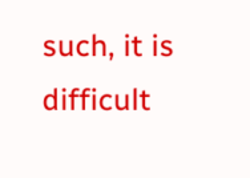such, it is difficult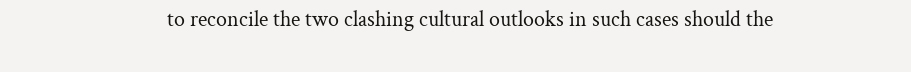to reconcile the two clashing cultural outlooks in such cases should the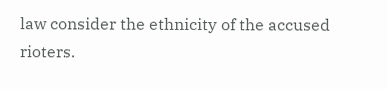law consider the ethnicity of the accused rioters.